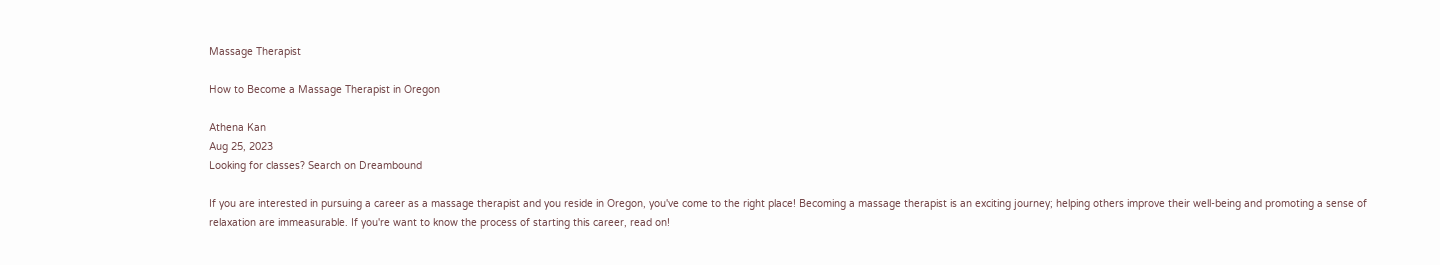Massage Therapist

How to Become a Massage Therapist in Oregon

Athena Kan
Aug 25, 2023
Looking for classes? Search on Dreambound

If you are interested in pursuing a career as a massage therapist and you reside in Oregon, you've come to the right place! Becoming a massage therapist is an exciting journey; helping others improve their well-being and promoting a sense of relaxation are immeasurable. If you're want to know the process of starting this career, read on!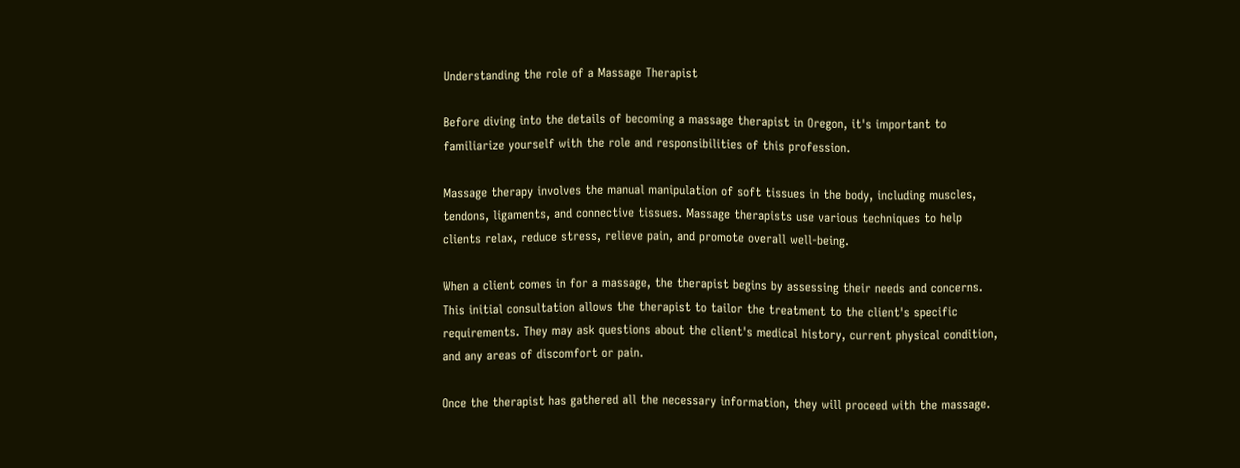Understanding the role of a Massage Therapist

Before diving into the details of becoming a massage therapist in Oregon, it's important to familiarize yourself with the role and responsibilities of this profession.

Massage therapy involves the manual manipulation of soft tissues in the body, including muscles, tendons, ligaments, and connective tissues. Massage therapists use various techniques to help clients relax, reduce stress, relieve pain, and promote overall well-being.

When a client comes in for a massage, the therapist begins by assessing their needs and concerns. This initial consultation allows the therapist to tailor the treatment to the client's specific requirements. They may ask questions about the client's medical history, current physical condition, and any areas of discomfort or pain.

Once the therapist has gathered all the necessary information, they will proceed with the massage.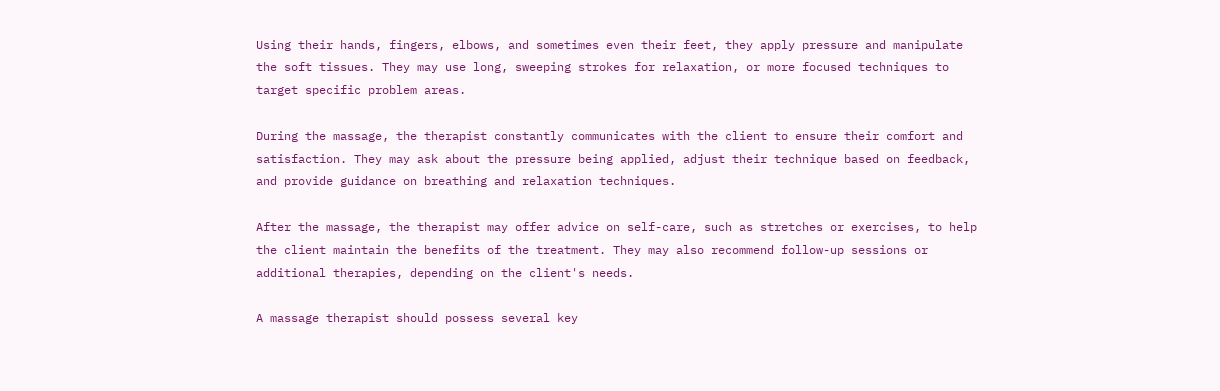Using their hands, fingers, elbows, and sometimes even their feet, they apply pressure and manipulate the soft tissues. They may use long, sweeping strokes for relaxation, or more focused techniques to target specific problem areas.

During the massage, the therapist constantly communicates with the client to ensure their comfort and satisfaction. They may ask about the pressure being applied, adjust their technique based on feedback, and provide guidance on breathing and relaxation techniques.

After the massage, the therapist may offer advice on self-care, such as stretches or exercises, to help the client maintain the benefits of the treatment. They may also recommend follow-up sessions or additional therapies, depending on the client's needs.

A massage therapist should possess several key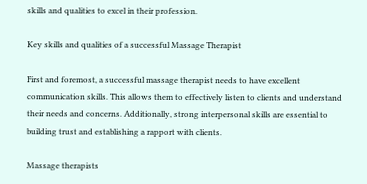skills and qualities to excel in their profession.

Key skills and qualities of a successful Massage Therapist

First and foremost, a successful massage therapist needs to have excellent communication skills. This allows them to effectively listen to clients and understand their needs and concerns. Additionally, strong interpersonal skills are essential to building trust and establishing a rapport with clients.

Massage therapists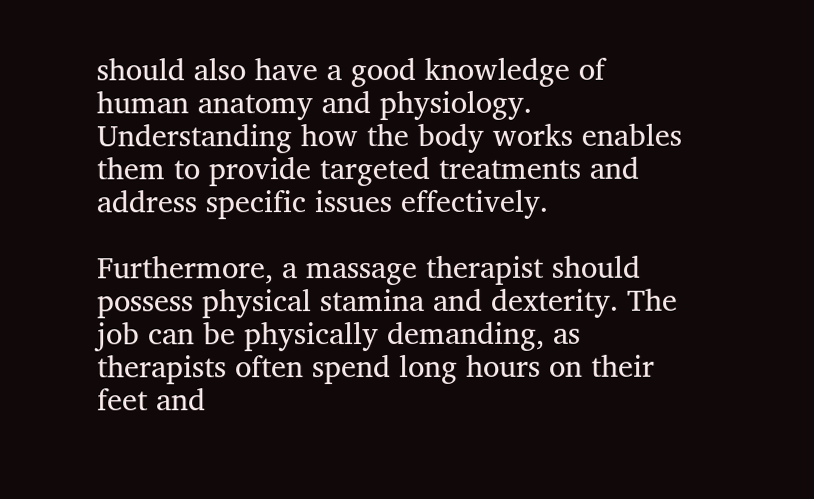should also have a good knowledge of human anatomy and physiology. Understanding how the body works enables them to provide targeted treatments and address specific issues effectively.

Furthermore, a massage therapist should possess physical stamina and dexterity. The job can be physically demanding, as therapists often spend long hours on their feet and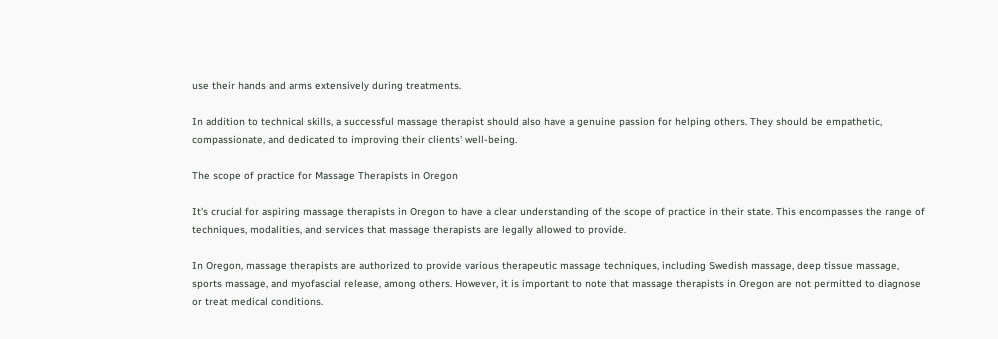use their hands and arms extensively during treatments.

In addition to technical skills, a successful massage therapist should also have a genuine passion for helping others. They should be empathetic, compassionate, and dedicated to improving their clients' well-being.

The scope of practice for Massage Therapists in Oregon

It's crucial for aspiring massage therapists in Oregon to have a clear understanding of the scope of practice in their state. This encompasses the range of techniques, modalities, and services that massage therapists are legally allowed to provide.

In Oregon, massage therapists are authorized to provide various therapeutic massage techniques, including Swedish massage, deep tissue massage, sports massage, and myofascial release, among others. However, it is important to note that massage therapists in Oregon are not permitted to diagnose or treat medical conditions.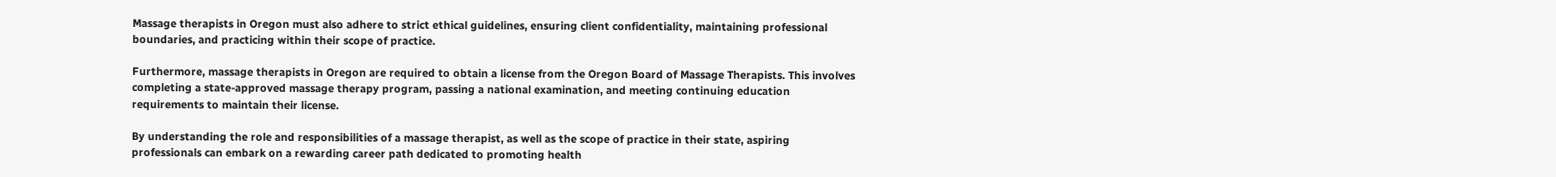Massage therapists in Oregon must also adhere to strict ethical guidelines, ensuring client confidentiality, maintaining professional boundaries, and practicing within their scope of practice.

Furthermore, massage therapists in Oregon are required to obtain a license from the Oregon Board of Massage Therapists. This involves completing a state-approved massage therapy program, passing a national examination, and meeting continuing education requirements to maintain their license.

By understanding the role and responsibilities of a massage therapist, as well as the scope of practice in their state, aspiring professionals can embark on a rewarding career path dedicated to promoting health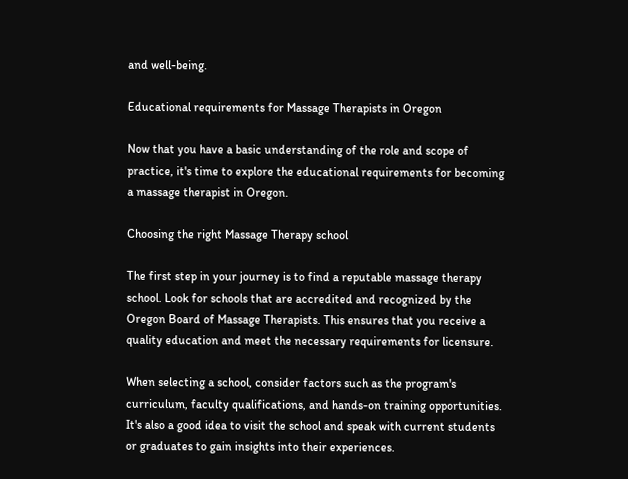and well-being.

Educational requirements for Massage Therapists in Oregon

Now that you have a basic understanding of the role and scope of practice, it's time to explore the educational requirements for becoming a massage therapist in Oregon.

Choosing the right Massage Therapy school

The first step in your journey is to find a reputable massage therapy school. Look for schools that are accredited and recognized by the Oregon Board of Massage Therapists. This ensures that you receive a quality education and meet the necessary requirements for licensure.

When selecting a school, consider factors such as the program's curriculum, faculty qualifications, and hands-on training opportunities. It's also a good idea to visit the school and speak with current students or graduates to gain insights into their experiences.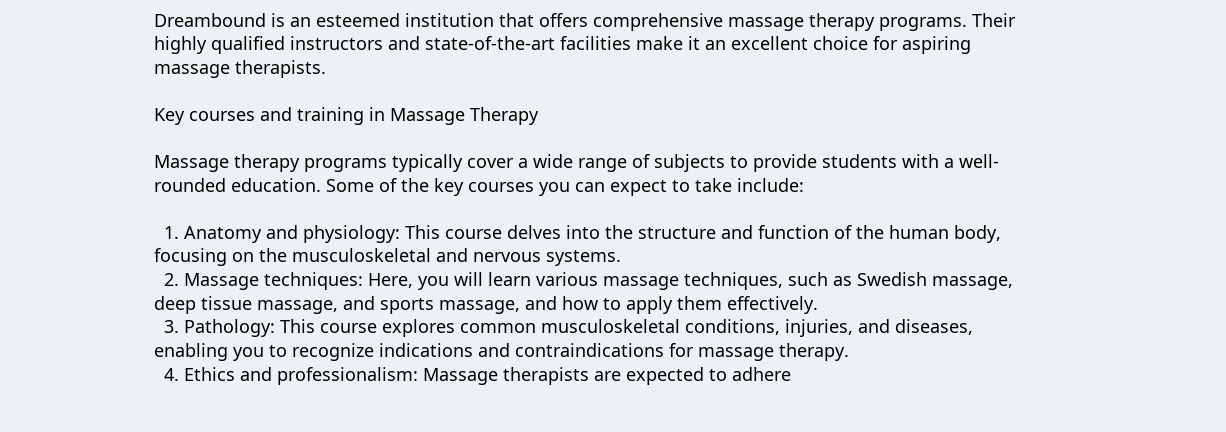Dreambound is an esteemed institution that offers comprehensive massage therapy programs. Their highly qualified instructors and state-of-the-art facilities make it an excellent choice for aspiring massage therapists.

Key courses and training in Massage Therapy

Massage therapy programs typically cover a wide range of subjects to provide students with a well-rounded education. Some of the key courses you can expect to take include:

  1. Anatomy and physiology: This course delves into the structure and function of the human body, focusing on the musculoskeletal and nervous systems.
  2. Massage techniques: Here, you will learn various massage techniques, such as Swedish massage, deep tissue massage, and sports massage, and how to apply them effectively.
  3. Pathology: This course explores common musculoskeletal conditions, injuries, and diseases, enabling you to recognize indications and contraindications for massage therapy.
  4. Ethics and professionalism: Massage therapists are expected to adhere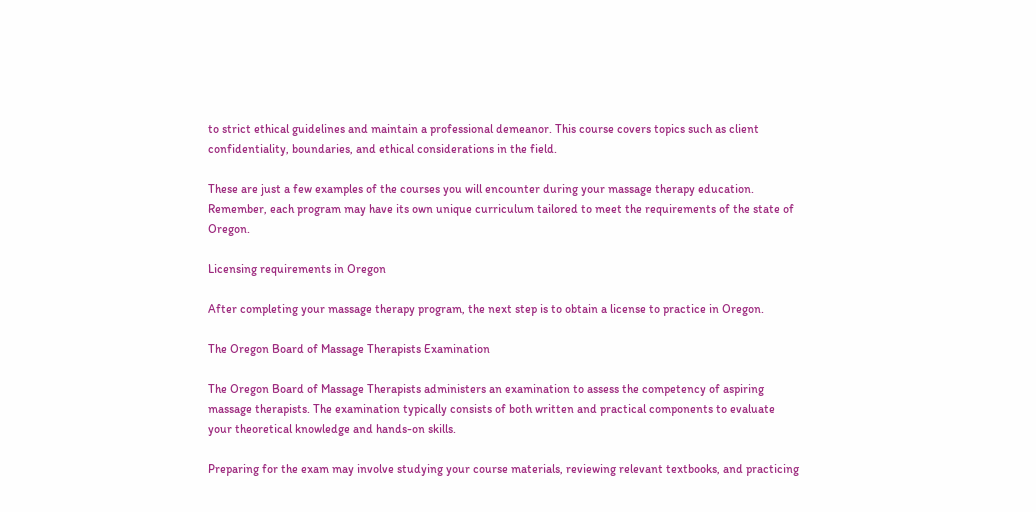to strict ethical guidelines and maintain a professional demeanor. This course covers topics such as client confidentiality, boundaries, and ethical considerations in the field.

These are just a few examples of the courses you will encounter during your massage therapy education. Remember, each program may have its own unique curriculum tailored to meet the requirements of the state of Oregon.

Licensing requirements in Oregon

After completing your massage therapy program, the next step is to obtain a license to practice in Oregon.

The Oregon Board of Massage Therapists Examination

The Oregon Board of Massage Therapists administers an examination to assess the competency of aspiring massage therapists. The examination typically consists of both written and practical components to evaluate your theoretical knowledge and hands-on skills.

Preparing for the exam may involve studying your course materials, reviewing relevant textbooks, and practicing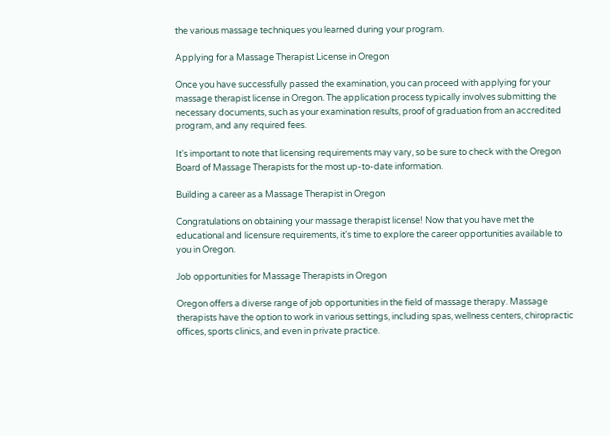the various massage techniques you learned during your program.

Applying for a Massage Therapist License in Oregon

Once you have successfully passed the examination, you can proceed with applying for your massage therapist license in Oregon. The application process typically involves submitting the necessary documents, such as your examination results, proof of graduation from an accredited program, and any required fees.

It's important to note that licensing requirements may vary, so be sure to check with the Oregon Board of Massage Therapists for the most up-to-date information.

Building a career as a Massage Therapist in Oregon

Congratulations on obtaining your massage therapist license! Now that you have met the educational and licensure requirements, it's time to explore the career opportunities available to you in Oregon.

Job opportunities for Massage Therapists in Oregon

Oregon offers a diverse range of job opportunities in the field of massage therapy. Massage therapists have the option to work in various settings, including spas, wellness centers, chiropractic offices, sports clinics, and even in private practice.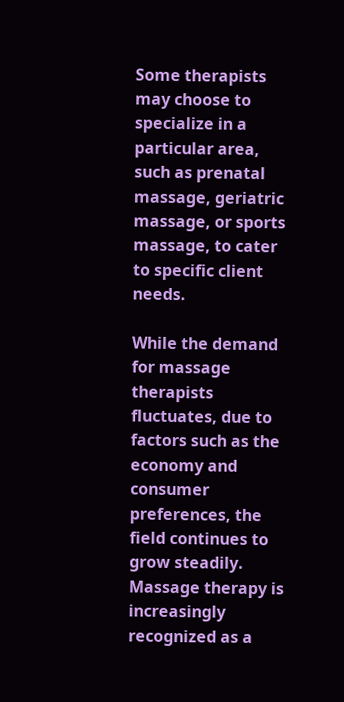Some therapists may choose to specialize in a particular area, such as prenatal massage, geriatric massage, or sports massage, to cater to specific client needs.

While the demand for massage therapists fluctuates, due to factors such as the economy and consumer preferences, the field continues to grow steadily. Massage therapy is increasingly recognized as a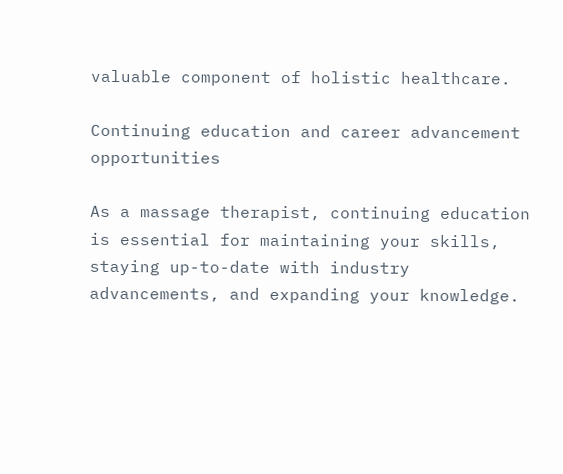valuable component of holistic healthcare.

Continuing education and career advancement opportunities

As a massage therapist, continuing education is essential for maintaining your skills, staying up-to-date with industry advancements, and expanding your knowledge.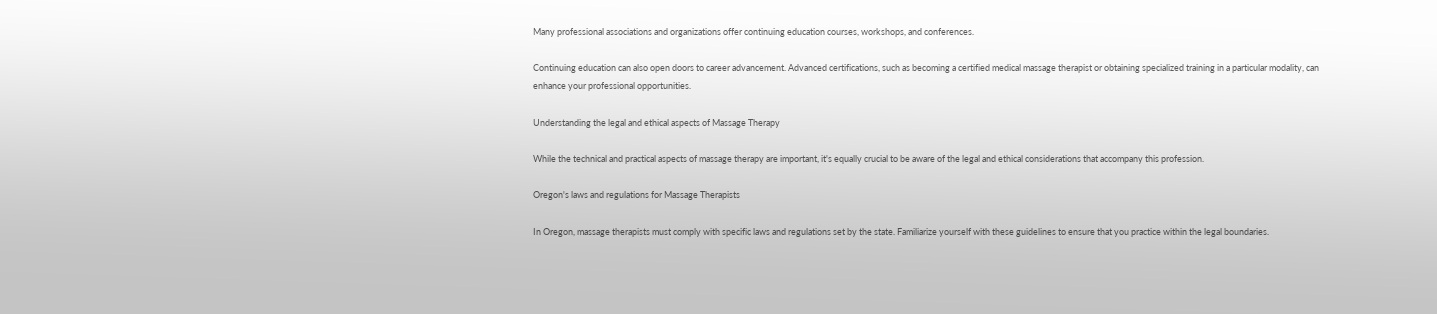Many professional associations and organizations offer continuing education courses, workshops, and conferences.

Continuing education can also open doors to career advancement. Advanced certifications, such as becoming a certified medical massage therapist or obtaining specialized training in a particular modality, can enhance your professional opportunities.

Understanding the legal and ethical aspects of Massage Therapy

While the technical and practical aspects of massage therapy are important, it's equally crucial to be aware of the legal and ethical considerations that accompany this profession.

Oregon's laws and regulations for Massage Therapists

In Oregon, massage therapists must comply with specific laws and regulations set by the state. Familiarize yourself with these guidelines to ensure that you practice within the legal boundaries.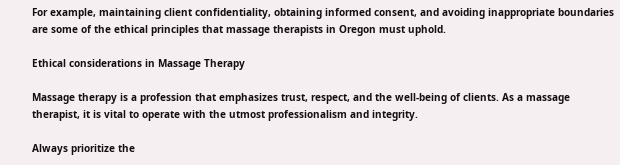For example, maintaining client confidentiality, obtaining informed consent, and avoiding inappropriate boundaries are some of the ethical principles that massage therapists in Oregon must uphold.

Ethical considerations in Massage Therapy

Massage therapy is a profession that emphasizes trust, respect, and the well-being of clients. As a massage therapist, it is vital to operate with the utmost professionalism and integrity.

Always prioritize the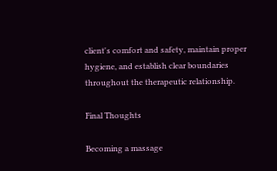client's comfort and safety, maintain proper hygiene, and establish clear boundaries throughout the therapeutic relationship.

Final Thoughts

Becoming a massage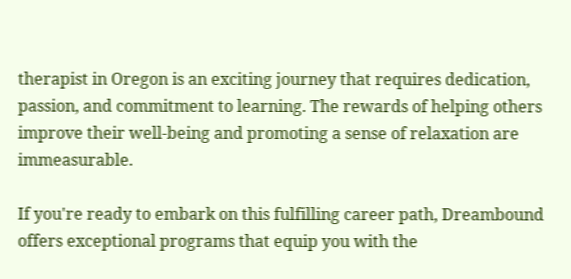therapist in Oregon is an exciting journey that requires dedication, passion, and commitment to learning. The rewards of helping others improve their well-being and promoting a sense of relaxation are immeasurable.

If you're ready to embark on this fulfilling career path, Dreambound offers exceptional programs that equip you with the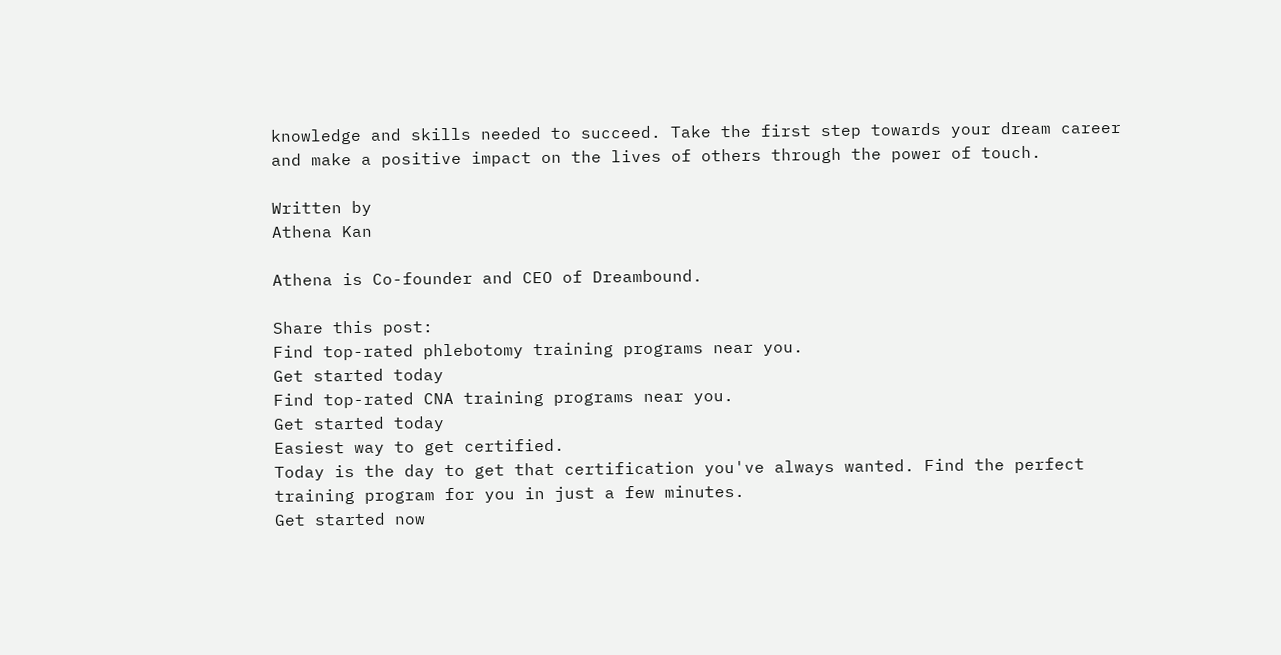knowledge and skills needed to succeed. Take the first step towards your dream career and make a positive impact on the lives of others through the power of touch.

Written by
Athena Kan

Athena is Co-founder and CEO of Dreambound.

Share this post:
Find top-rated phlebotomy training programs near you.
Get started today
Find top-rated CNA training programs near you.
Get started today
Easiest way to get certified.
Today is the day to get that certification you've always wanted. Find the perfect training program for you in just a few minutes.
Get started now